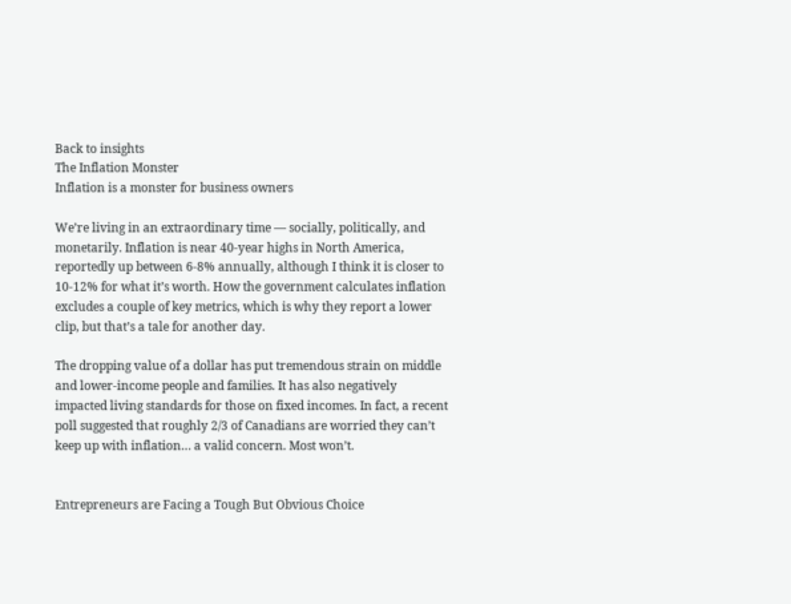Back to insights
The Inflation Monster
Inflation is a monster for business owners

We’re living in an extraordinary time — socially, politically, and monetarily. Inflation is near 40-year highs in North America, reportedly up between 6-8% annually, although I think it is closer to 10-12% for what it’s worth. How the government calculates inflation excludes a couple of key metrics, which is why they report a lower clip, but that’s a tale for another day.

The dropping value of a dollar has put tremendous strain on middle and lower-income people and families. It has also negatively impacted living standards for those on fixed incomes. In fact, a recent poll suggested that roughly 2/3 of Canadians are worried they can’t keep up with inflation… a valid concern. Most won’t.


Entrepreneurs are Facing a Tough But Obvious Choice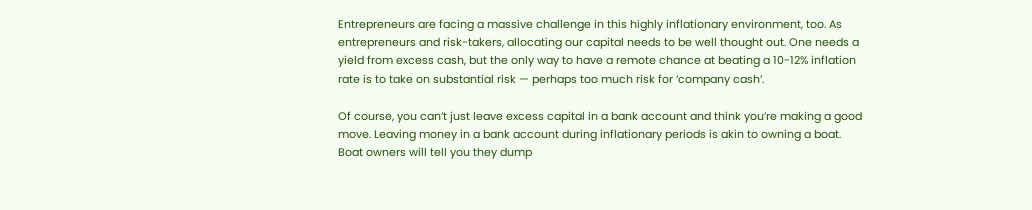Entrepreneurs are facing a massive challenge in this highly inflationary environment, too. As entrepreneurs and risk-takers, allocating our capital needs to be well thought out. One needs a yield from excess cash, but the only way to have a remote chance at beating a 10-12% inflation rate is to take on substantial risk — perhaps too much risk for ‘company cash’.

Of course, you can’t just leave excess capital in a bank account and think you’re making a good move. Leaving money in a bank account during inflationary periods is akin to owning a boat. Boat owners will tell you they dump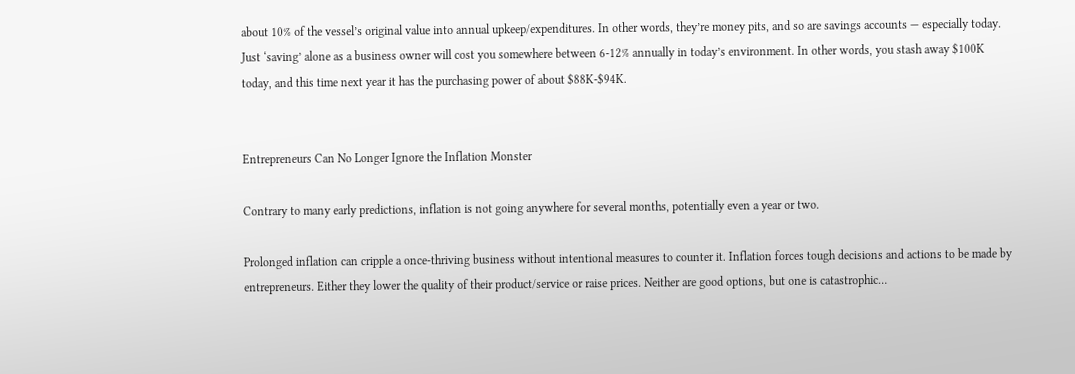about 10% of the vessel’s original value into annual upkeep/expenditures. In other words, they’re money pits, and so are savings accounts — especially today. Just ‘saving’ alone as a business owner will cost you somewhere between 6-12% annually in today’s environment. In other words, you stash away $100K today, and this time next year it has the purchasing power of about $88K-$94K.


Entrepreneurs Can No Longer Ignore the Inflation Monster

Contrary to many early predictions, inflation is not going anywhere for several months, potentially even a year or two.

Prolonged inflation can cripple a once-thriving business without intentional measures to counter it. Inflation forces tough decisions and actions to be made by entrepreneurs. Either they lower the quality of their product/service or raise prices. Neither are good options, but one is catastrophic…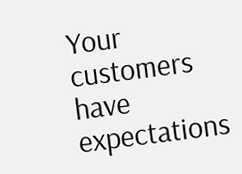Your customers have expectations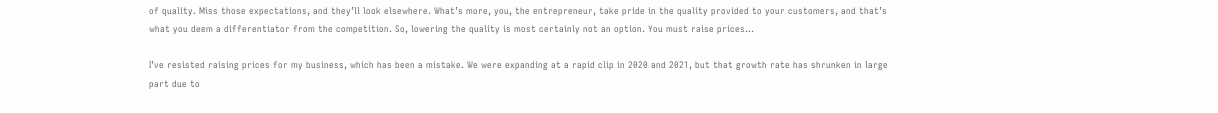of quality. Miss those expectations, and they’ll look elsewhere. What’s more, you, the entrepreneur, take pride in the quality provided to your customers, and that’s what you deem a differentiator from the competition. So, lowering the quality is most certainly not an option. You must raise prices…

I’ve resisted raising prices for my business, which has been a mistake. We were expanding at a rapid clip in 2020 and 2021, but that growth rate has shrunken in large part due to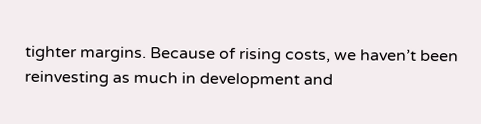tighter margins. Because of rising costs, we haven’t been reinvesting as much in development and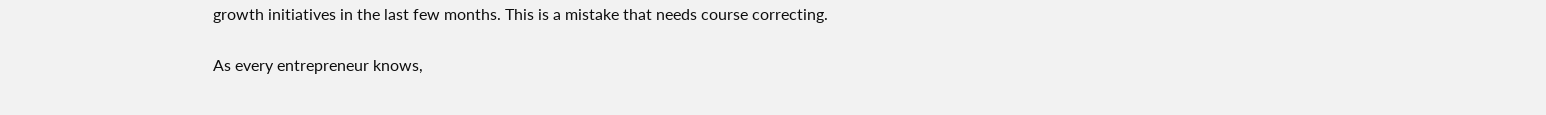growth initiatives in the last few months. This is a mistake that needs course correcting.

As every entrepreneur knows,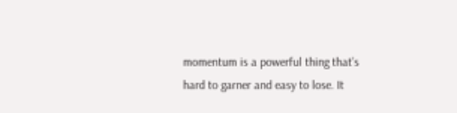momentum is a powerful thing that’s hard to garner and easy to lose. It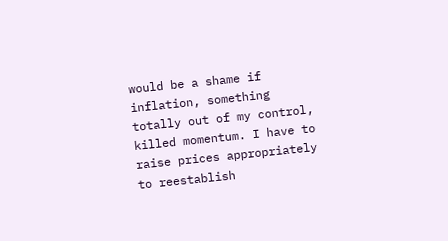would be a shame if inflation, something totally out of my control, killed momentum. I have to raise prices appropriately to reestablish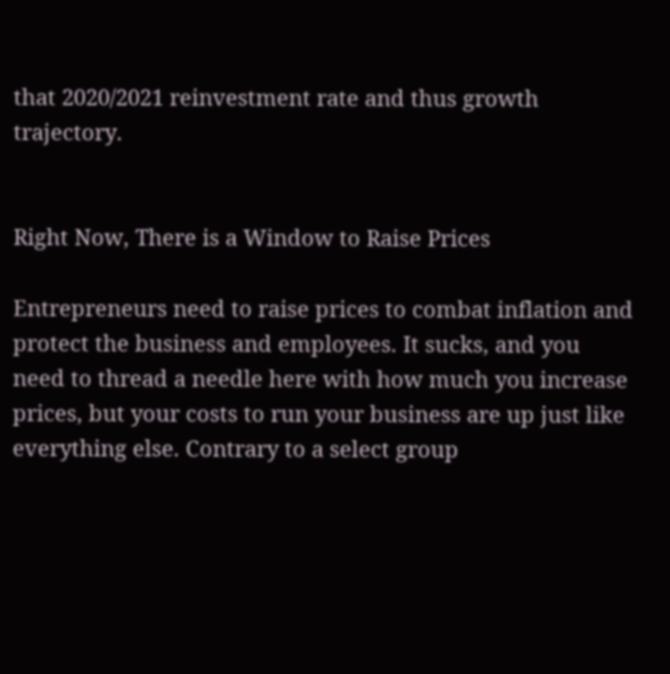that 2020/2021 reinvestment rate and thus growth trajectory.


Right Now, There is a Window to Raise Prices

Entrepreneurs need to raise prices to combat inflation and protect the business and employees. It sucks, and you need to thread a needle here with how much you increase prices, but your costs to run your business are up just like everything else. Contrary to a select group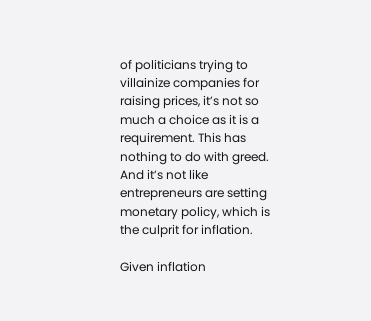of politicians trying to villainize companies for raising prices, it’s not so much a choice as it is a requirement. This has nothing to do with greed. And it’s not like entrepreneurs are setting monetary policy, which is the culprit for inflation.

Given inflation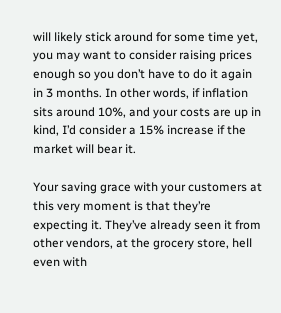will likely stick around for some time yet, you may want to consider raising prices enough so you don’t have to do it again in 3 months. In other words, if inflation sits around 10%, and your costs are up in kind, I’d consider a 15% increase if the market will bear it.

Your saving grace with your customers at this very moment is that they’re expecting it. They’ve already seen it from other vendors, at the grocery store, hell even with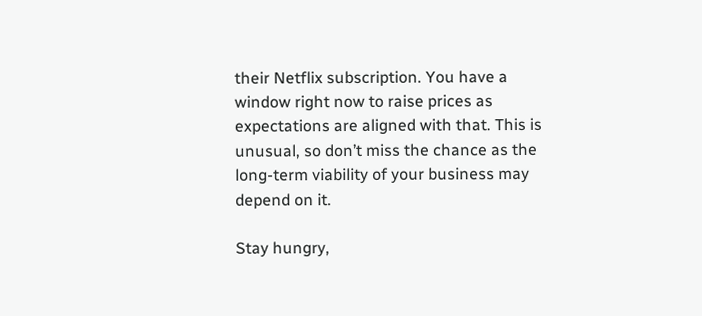their Netflix subscription. You have a window right now to raise prices as expectations are aligned with that. This is unusual, so don’t miss the chance as the long-term viability of your business may depend on it.

Stay hungry,